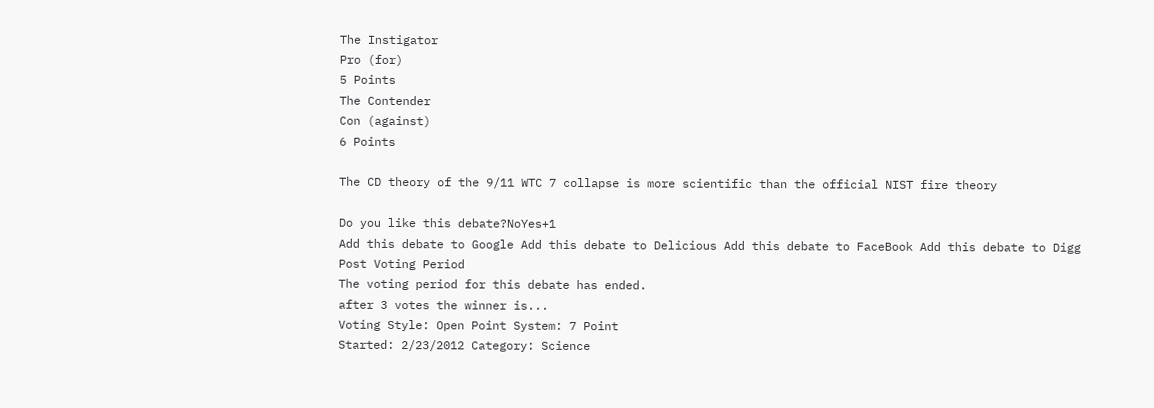The Instigator
Pro (for)
5 Points
The Contender
Con (against)
6 Points

The CD theory of the 9/11 WTC 7 collapse is more scientific than the official NIST fire theory

Do you like this debate?NoYes+1
Add this debate to Google Add this debate to Delicious Add this debate to FaceBook Add this debate to Digg
Post Voting Period
The voting period for this debate has ended.
after 3 votes the winner is...
Voting Style: Open Point System: 7 Point
Started: 2/23/2012 Category: Science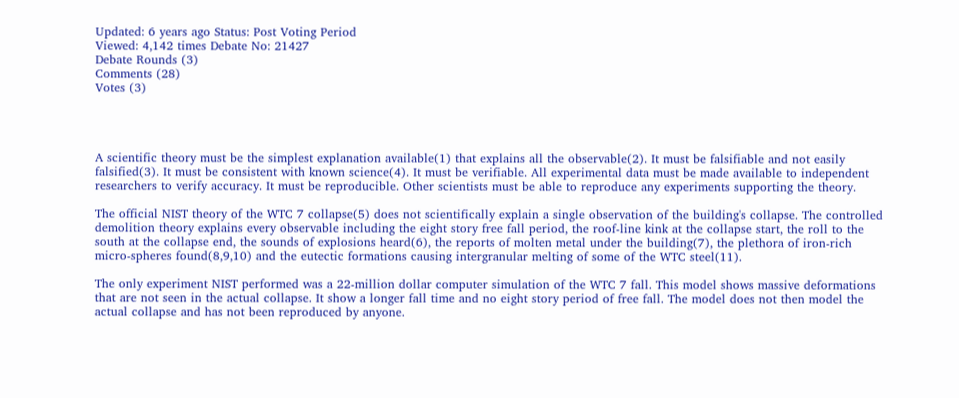Updated: 6 years ago Status: Post Voting Period
Viewed: 4,142 times Debate No: 21427
Debate Rounds (3)
Comments (28)
Votes (3)




A scientific theory must be the simplest explanation available(1) that explains all the observable(2). It must be falsifiable and not easily falsified(3). It must be consistent with known science(4). It must be verifiable. All experimental data must be made available to independent researchers to verify accuracy. It must be reproducible. Other scientists must be able to reproduce any experiments supporting the theory.

The official NIST theory of the WTC 7 collapse(5) does not scientifically explain a single observation of the building's collapse. The controlled demolition theory explains every observable including the eight story free fall period, the roof-line kink at the collapse start, the roll to the south at the collapse end, the sounds of explosions heard(6), the reports of molten metal under the building(7), the plethora of iron-rich micro-spheres found(8,9,10) and the eutectic formations causing intergranular melting of some of the WTC steel(11).

The only experiment NIST performed was a 22-million dollar computer simulation of the WTC 7 fall. This model shows massive deformations that are not seen in the actual collapse. It show a longer fall time and no eight story period of free fall. The model does not then model the actual collapse and has not been reproduced by anyone.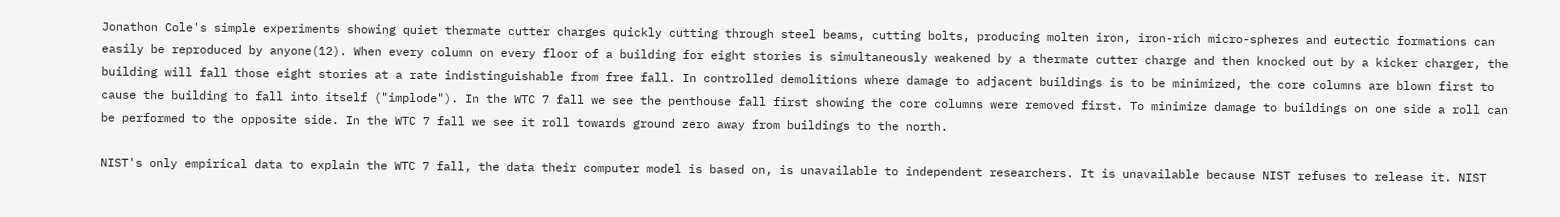Jonathon Cole's simple experiments showing quiet thermate cutter charges quickly cutting through steel beams, cutting bolts, producing molten iron, iron-rich micro-spheres and eutectic formations can easily be reproduced by anyone(12). When every column on every floor of a building for eight stories is simultaneously weakened by a thermate cutter charge and then knocked out by a kicker charger, the building will fall those eight stories at a rate indistinguishable from free fall. In controlled demolitions where damage to adjacent buildings is to be minimized, the core columns are blown first to cause the building to fall into itself ("implode"). In the WTC 7 fall we see the penthouse fall first showing the core columns were removed first. To minimize damage to buildings on one side a roll can be performed to the opposite side. In the WTC 7 fall we see it roll towards ground zero away from buildings to the north.

NIST's only empirical data to explain the WTC 7 fall, the data their computer model is based on, is unavailable to independent researchers. It is unavailable because NIST refuses to release it. NIST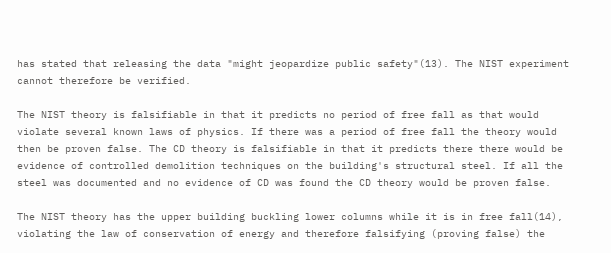has stated that releasing the data "might jeopardize public safety"(13). The NIST experiment cannot therefore be verified.

The NIST theory is falsifiable in that it predicts no period of free fall as that would violate several known laws of physics. If there was a period of free fall the theory would then be proven false. The CD theory is falsifiable in that it predicts there there would be evidence of controlled demolition techniques on the building's structural steel. If all the steel was documented and no evidence of CD was found the CD theory would be proven false.

The NIST theory has the upper building buckling lower columns while it is in free fall(14), violating the law of conservation of energy and therefore falsifying (proving false) the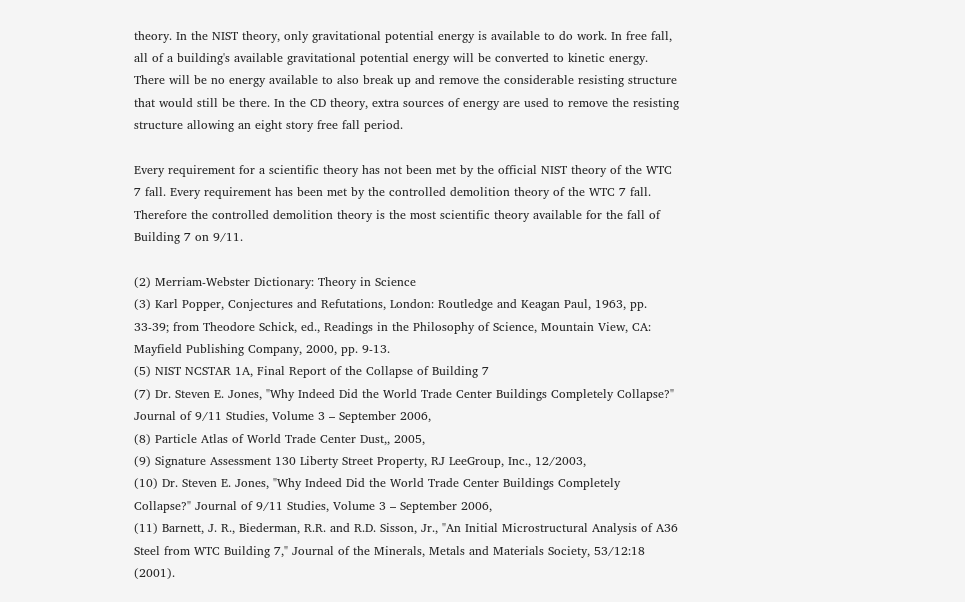theory. In the NIST theory, only gravitational potential energy is available to do work. In free fall, all of a building's available gravitational potential energy will be converted to kinetic energy. There will be no energy available to also break up and remove the considerable resisting structure that would still be there. In the CD theory, extra sources of energy are used to remove the resisting structure allowing an eight story free fall period.

Every requirement for a scientific theory has not been met by the official NIST theory of the WTC 7 fall. Every requirement has been met by the controlled demolition theory of the WTC 7 fall. Therefore the controlled demolition theory is the most scientific theory available for the fall of Building 7 on 9/11.

(2) Merriam-Webster Dictionary: Theory in Science
(3) Karl Popper, Conjectures and Refutations, London: Routledge and Keagan Paul, 1963, pp. 33-39; from Theodore Schick, ed., Readings in the Philosophy of Science, Mountain View, CA: Mayfield Publishing Company, 2000, pp. 9-13.
(5) NIST NCSTAR 1A, Final Report of the Collapse of Building 7
(7) Dr. Steven E. Jones, "Why Indeed Did the World Trade Center Buildings Completely Collapse?" Journal of 9/11 Studies, Volume 3 – September 2006,
(8) Particle Atlas of World Trade Center Dust,, 2005,
(9) Signature Assessment 130 Liberty Street Property, RJ LeeGroup, Inc., 12/2003,
(10) Dr. Steven E. Jones, "Why Indeed Did the World Trade Center Buildings Completely Collapse?" Journal of 9/11 Studies, Volume 3 – September 2006,
(11) Barnett, J. R., Biederman, R.R. and R.D. Sisson, Jr., "An Initial Microstructural Analysis of A36 Steel from WTC Building 7," Journal of the Minerals, Metals and Materials Society, 53/12:18 (2001).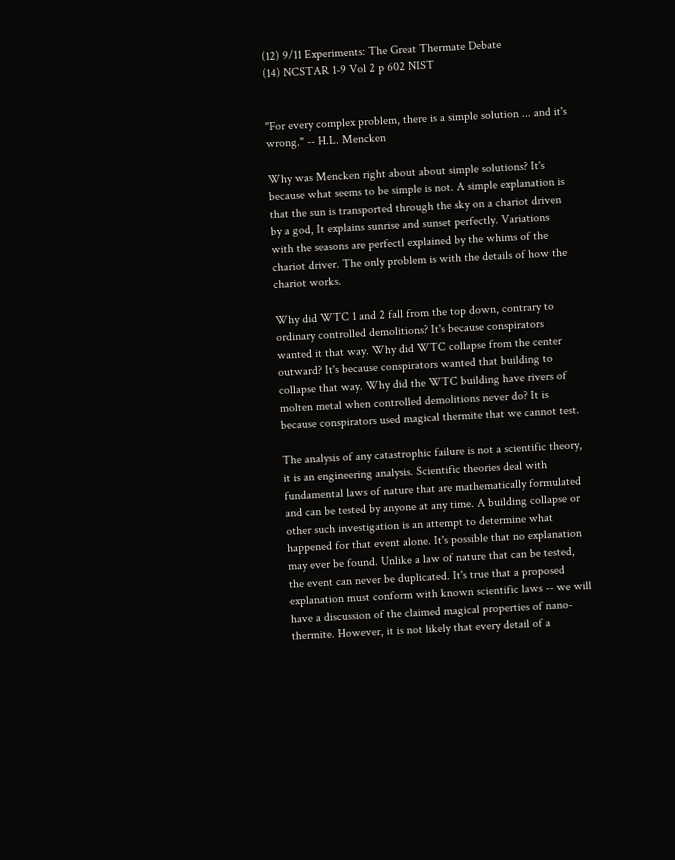(12) 9/11 Experiments: The Great Thermate Debate
(14) NCSTAR 1-9 Vol 2 p 602 NIST


"For every complex problem, there is a simple solution ... and it's wrong." -- H.L. Mencken

Why was Mencken right about about simple solutions? It's because what seems to be simple is not. A simple explanation is that the sun is transported through the sky on a chariot driven by a god, It explains sunrise and sunset perfectly. Variations with the seasons are perfectl explained by the whims of the chariot driver. The only problem is with the details of how the chariot works.

Why did WTC 1 and 2 fall from the top down, contrary to ordinary controlled demolitions? It's because conspirators wanted it that way. Why did WTC collapse from the center outward? It's because conspirators wanted that building to collapse that way. Why did the WTC building have rivers of molten metal when controlled demolitions never do? It is because conspirators used magical thermite that we cannot test.

The analysis of any catastrophic failure is not a scientific theory, it is an engineering analysis. Scientific theories deal with fundamental laws of nature that are mathematically formulated and can be tested by anyone at any time. A building collapse or other such investigation is an attempt to determine what happened for that event alone. It's possible that no explanation may ever be found. Unlike a law of nature that can be tested, the event can never be duplicated. It's true that a proposed explanation must conform with known scientific laws -- we will have a discussion of the claimed magical properties of nano-thermite. However, it is not likely that every detail of a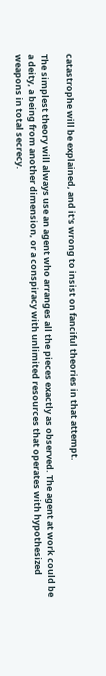catastrophe will be explained, and it's wrong to insist on fanciful theories in that attempt.

The simplest theory will always use an agent who arranges all the pieces exactly as observed. The agent at work could be a deity, a being from another dimension, or a conspiracy with unlimited resources that operates with hypothesized weapons in total secrecy.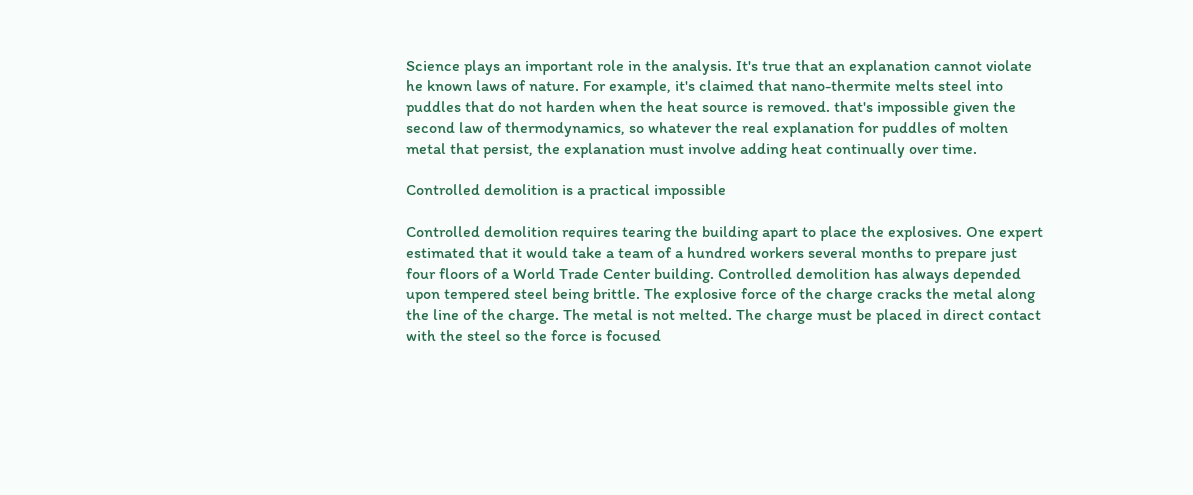Science plays an important role in the analysis. It's true that an explanation cannot violate he known laws of nature. For example, it's claimed that nano-thermite melts steel into puddles that do not harden when the heat source is removed. that's impossible given the second law of thermodynamics, so whatever the real explanation for puddles of molten metal that persist, the explanation must involve adding heat continually over time.

Controlled demolition is a practical impossible

Controlled demolition requires tearing the building apart to place the explosives. One expert estimated that it would take a team of a hundred workers several months to prepare just four floors of a World Trade Center building. Controlled demolition has always depended upon tempered steel being brittle. The explosive force of the charge cracks the metal along the line of the charge. The metal is not melted. The charge must be placed in direct contact with the steel so the force is focused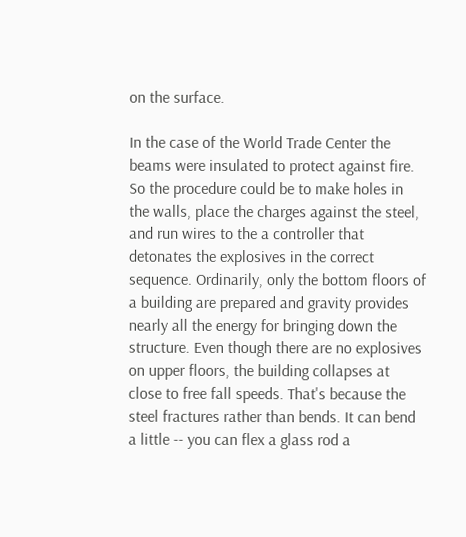on the surface.

In the case of the World Trade Center the beams were insulated to protect against fire. So the procedure could be to make holes in the walls, place the charges against the steel, and run wires to the a controller that detonates the explosives in the correct sequence. Ordinarily, only the bottom floors of a building are prepared and gravity provides nearly all the energy for bringing down the structure. Even though there are no explosives on upper floors, the building collapses at close to free fall speeds. That's because the steel fractures rather than bends. It can bend a little -- you can flex a glass rod a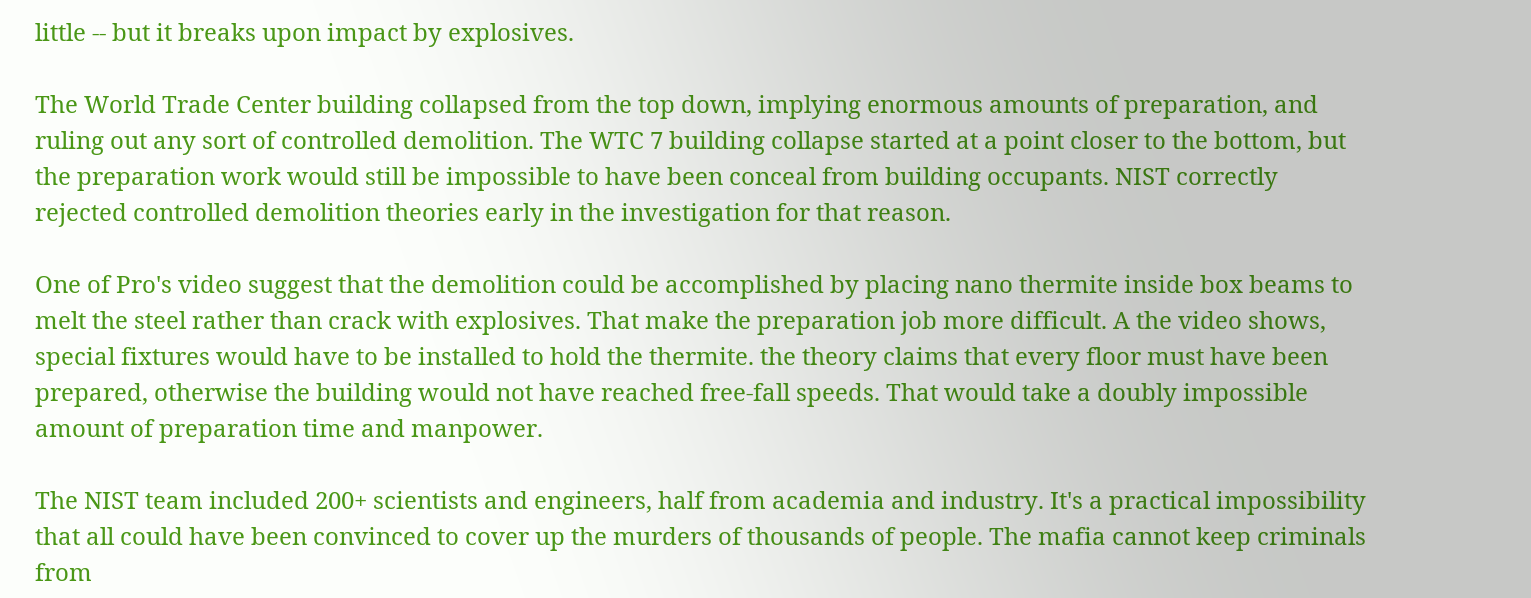little -- but it breaks upon impact by explosives.

The World Trade Center building collapsed from the top down, implying enormous amounts of preparation, and ruling out any sort of controlled demolition. The WTC 7 building collapse started at a point closer to the bottom, but the preparation work would still be impossible to have been conceal from building occupants. NIST correctly rejected controlled demolition theories early in the investigation for that reason.

One of Pro's video suggest that the demolition could be accomplished by placing nano thermite inside box beams to melt the steel rather than crack with explosives. That make the preparation job more difficult. A the video shows, special fixtures would have to be installed to hold the thermite. the theory claims that every floor must have been prepared, otherwise the building would not have reached free-fall speeds. That would take a doubly impossible amount of preparation time and manpower.

The NIST team included 200+ scientists and engineers, half from academia and industry. It's a practical impossibility that all could have been convinced to cover up the murders of thousands of people. The mafia cannot keep criminals from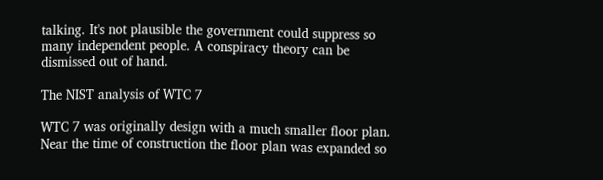talking. It's not plausible the government could suppress so many independent people. A conspiracy theory can be dismissed out of hand.

The NIST analysis of WTC 7

WTC 7 was originally design with a much smaller floor plan. Near the time of construction the floor plan was expanded so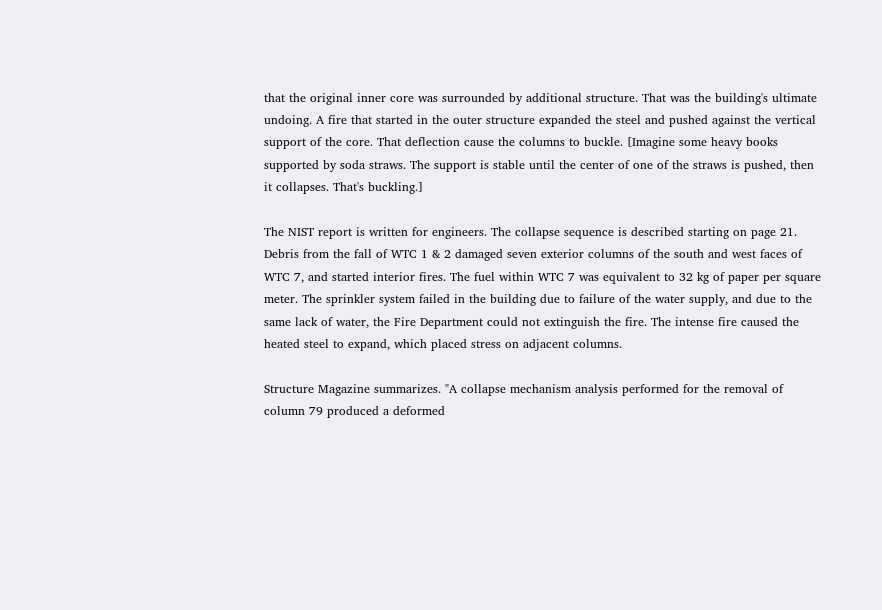that the original inner core was surrounded by additional structure. That was the building's ultimate undoing. A fire that started in the outer structure expanded the steel and pushed against the vertical support of the core. That deflection cause the columns to buckle. [Imagine some heavy books supported by soda straws. The support is stable until the center of one of the straws is pushed, then it collapses. That's buckling.]

The NIST report is written for engineers. The collapse sequence is described starting on page 21. Debris from the fall of WTC 1 & 2 damaged seven exterior columns of the south and west faces of WTC 7, and started interior fires. The fuel within WTC 7 was equivalent to 32 kg of paper per square meter. The sprinkler system failed in the building due to failure of the water supply, and due to the same lack of water, the Fire Department could not extinguish the fire. The intense fire caused the heated steel to expand, which placed stress on adjacent columns.

Structure Magazine summarizes. "A collapse mechanism analysis performed for the removal of column 79 produced a deformed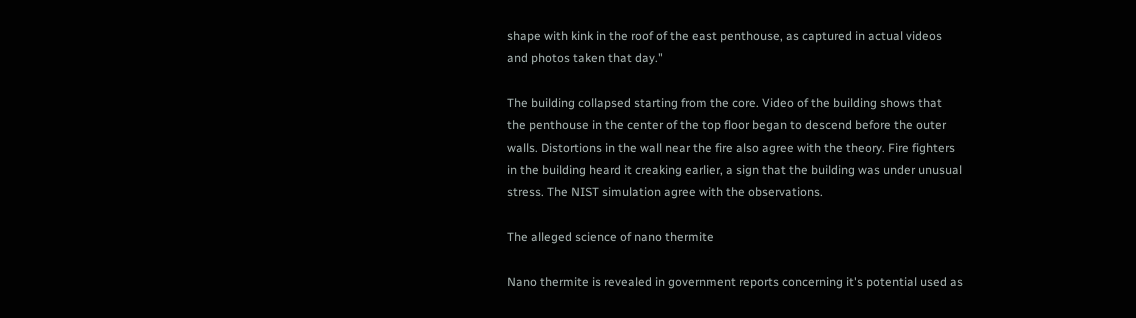shape with kink in the roof of the east penthouse, as captured in actual videos and photos taken that day."

The building collapsed starting from the core. Video of the building shows that the penthouse in the center of the top floor began to descend before the outer walls. Distortions in the wall near the fire also agree with the theory. Fire fighters in the building heard it creaking earlier, a sign that the building was under unusual stress. The NIST simulation agree with the observations.

The alleged science of nano thermite

Nano thermite is revealed in government reports concerning it's potential used as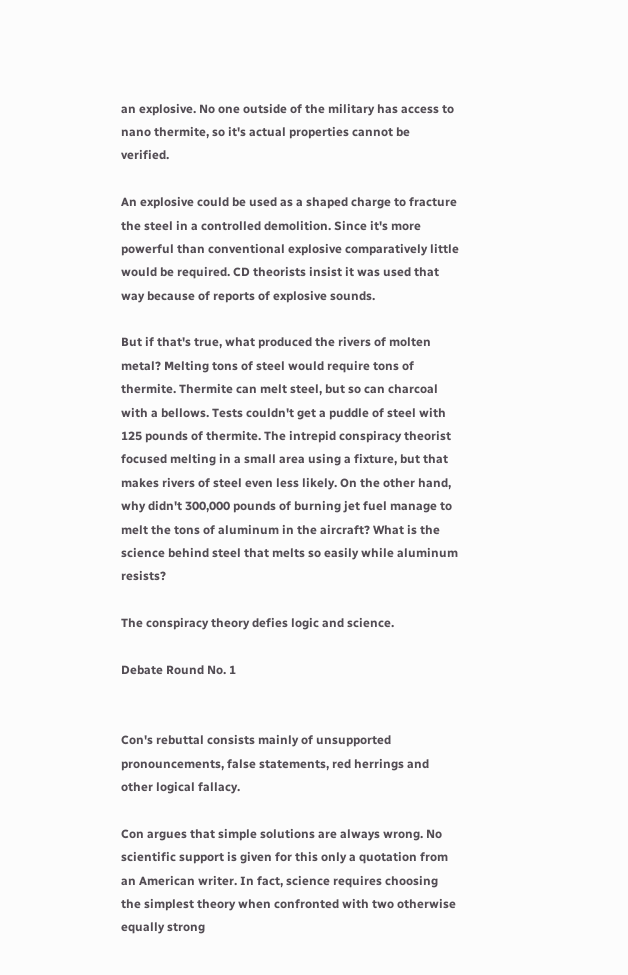an explosive. No one outside of the military has access to nano thermite, so it's actual properties cannot be verified.

An explosive could be used as a shaped charge to fracture the steel in a controlled demolition. Since it's more powerful than conventional explosive comparatively little would be required. CD theorists insist it was used that way because of reports of explosive sounds.

But if that's true, what produced the rivers of molten metal? Melting tons of steel would require tons of thermite. Thermite can melt steel, but so can charcoal with a bellows. Tests couldn't get a puddle of steel with 125 pounds of thermite. The intrepid conspiracy theorist focused melting in a small area using a fixture, but that makes rivers of steel even less likely. On the other hand, why didn't 300,000 pounds of burning jet fuel manage to melt the tons of aluminum in the aircraft? What is the science behind steel that melts so easily while aluminum resists?

The conspiracy theory defies logic and science.

Debate Round No. 1


Con's rebuttal consists mainly of unsupported pronouncements, false statements, red herrings and other logical fallacy.

Con argues that simple solutions are always wrong. No scientific support is given for this only a quotation from an American writer. In fact, science requires choosing the simplest theory when confronted with two otherwise equally strong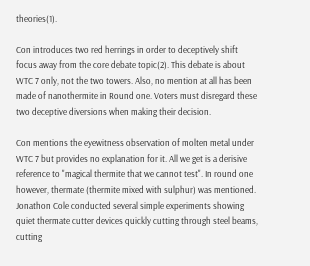theories(1).

Con introduces two red herrings in order to deceptively shift focus away from the core debate topic(2). This debate is about WTC 7 only, not the two towers. Also, no mention at all has been made of nanothermite in Round one. Voters must disregard these two deceptive diversions when making their decision.

Con mentions the eyewitness observation of molten metal under WTC 7 but provides no explanation for it. All we get is a derisive reference to "magical thermite that we cannot test". In round one however, thermate (thermite mixed with sulphur) was mentioned. Jonathon Cole conducted several simple experiments showing quiet thermate cutter devices quickly cutting through steel beams, cutting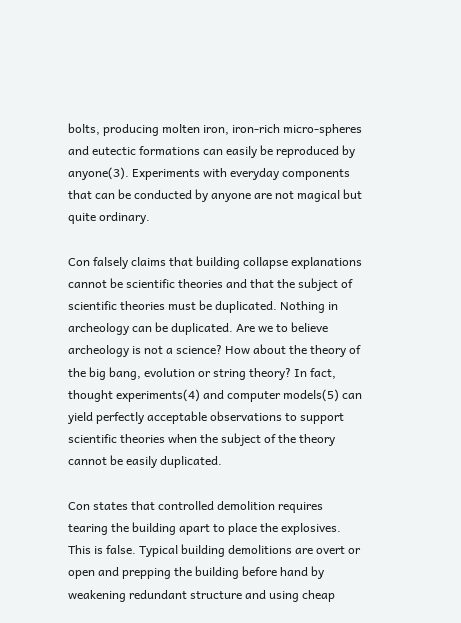bolts, producing molten iron, iron-rich micro-spheres and eutectic formations can easily be reproduced by anyone(3). Experiments with everyday components that can be conducted by anyone are not magical but quite ordinary.

Con falsely claims that building collapse explanations cannot be scientific theories and that the subject of scientific theories must be duplicated. Nothing in archeology can be duplicated. Are we to believe archeology is not a science? How about the theory of the big bang, evolution or string theory? In fact, thought experiments(4) and computer models(5) can yield perfectly acceptable observations to support scientific theories when the subject of the theory cannot be easily duplicated.

Con states that controlled demolition requires tearing the building apart to place the explosives. This is false. Typical building demolitions are overt or open and prepping the building before hand by weakening redundant structure and using cheap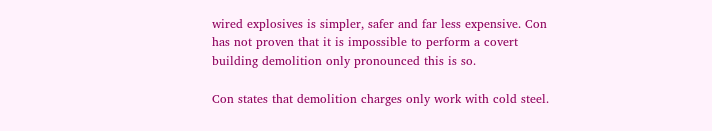wired explosives is simpler, safer and far less expensive. Con has not proven that it is impossible to perform a covert building demolition only pronounced this is so.

Con states that demolition charges only work with cold steel.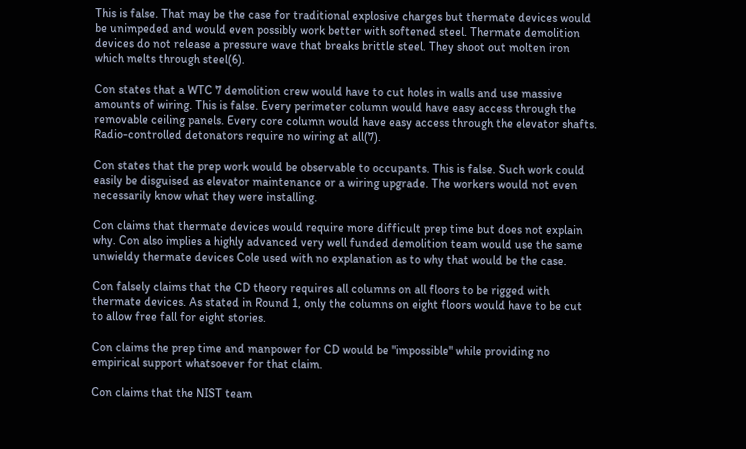This is false. That may be the case for traditional explosive charges but thermate devices would be unimpeded and would even possibly work better with softened steel. Thermate demolition devices do not release a pressure wave that breaks brittle steel. They shoot out molten iron which melts through steel(6).

Con states that a WTC 7 demolition crew would have to cut holes in walls and use massive amounts of wiring. This is false. Every perimeter column would have easy access through the removable ceiling panels. Every core column would have easy access through the elevator shafts. Radio-controlled detonators require no wiring at all(7).

Con states that the prep work would be observable to occupants. This is false. Such work could easily be disguised as elevator maintenance or a wiring upgrade. The workers would not even necessarily know what they were installing.

Con claims that thermate devices would require more difficult prep time but does not explain why. Con also implies a highly advanced very well funded demolition team would use the same unwieldy thermate devices Cole used with no explanation as to why that would be the case.

Con falsely claims that the CD theory requires all columns on all floors to be rigged with thermate devices. As stated in Round 1, only the columns on eight floors would have to be cut to allow free fall for eight stories.

Con claims the prep time and manpower for CD would be "impossible" while providing no empirical support whatsoever for that claim.

Con claims that the NIST team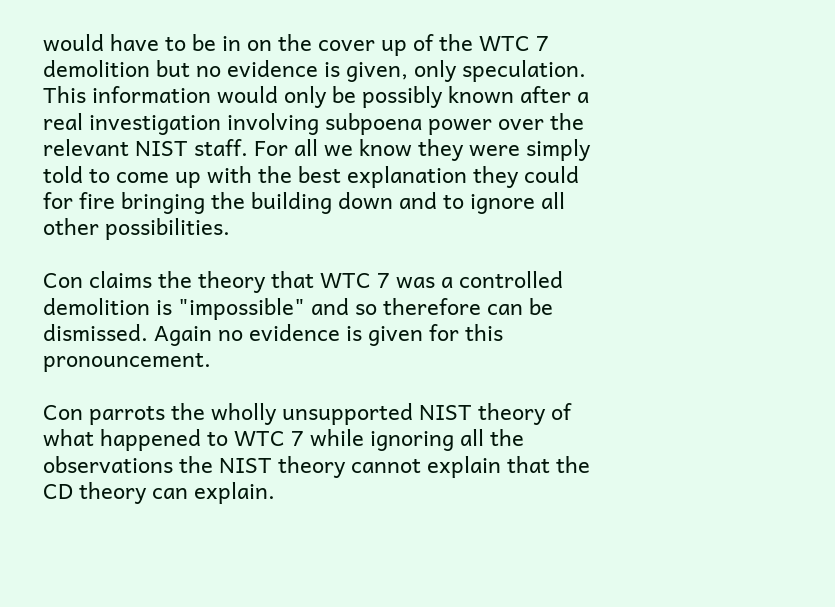would have to be in on the cover up of the WTC 7 demolition but no evidence is given, only speculation. This information would only be possibly known after a real investigation involving subpoena power over the relevant NIST staff. For all we know they were simply told to come up with the best explanation they could for fire bringing the building down and to ignore all other possibilities.

Con claims the theory that WTC 7 was a controlled demolition is "impossible" and so therefore can be dismissed. Again no evidence is given for this pronouncement.

Con parrots the wholly unsupported NIST theory of what happened to WTC 7 while ignoring all the observations the NIST theory cannot explain that the CD theory can explain.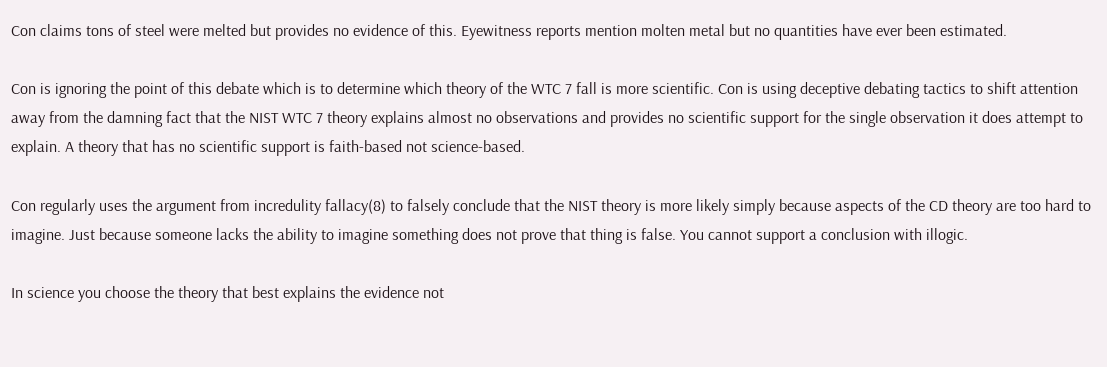Con claims tons of steel were melted but provides no evidence of this. Eyewitness reports mention molten metal but no quantities have ever been estimated.

Con is ignoring the point of this debate which is to determine which theory of the WTC 7 fall is more scientific. Con is using deceptive debating tactics to shift attention away from the damning fact that the NIST WTC 7 theory explains almost no observations and provides no scientific support for the single observation it does attempt to explain. A theory that has no scientific support is faith-based not science-based.

Con regularly uses the argument from incredulity fallacy(8) to falsely conclude that the NIST theory is more likely simply because aspects of the CD theory are too hard to imagine. Just because someone lacks the ability to imagine something does not prove that thing is false. You cannot support a conclusion with illogic.

In science you choose the theory that best explains the evidence not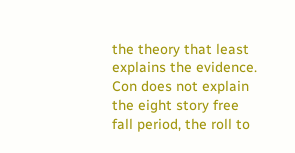the theory that least explains the evidence. Con does not explain the eight story free fall period, the roll to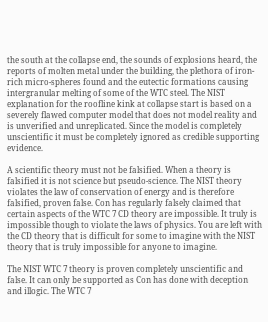the south at the collapse end, the sounds of explosions heard, the reports of molten metal under the building, the plethora of iron-rich micro-spheres found and the eutectic formations causing intergranular melting of some of the WTC steel. The NIST explanation for the roofline kink at collapse start is based on a severely flawed computer model that does not model reality and is unverified and unreplicated. Since the model is completely unscientific it must be completely ignored as credible supporting evidence.

A scientific theory must not be falsified. When a theory is falsified it is not science but pseudo-science. The NIST theory violates the law of conservation of energy and is therefore falsified, proven false. Con has regularly falsely claimed that certain aspects of the WTC 7 CD theory are impossible. It truly is impossible though to violate the laws of physics. You are left with the CD theory that is difficult for some to imagine with the NIST theory that is truly impossible for anyone to imagine.

The NIST WTC 7 theory is proven completely unscientific and false. It can only be supported as Con has done with deception and illogic. The WTC 7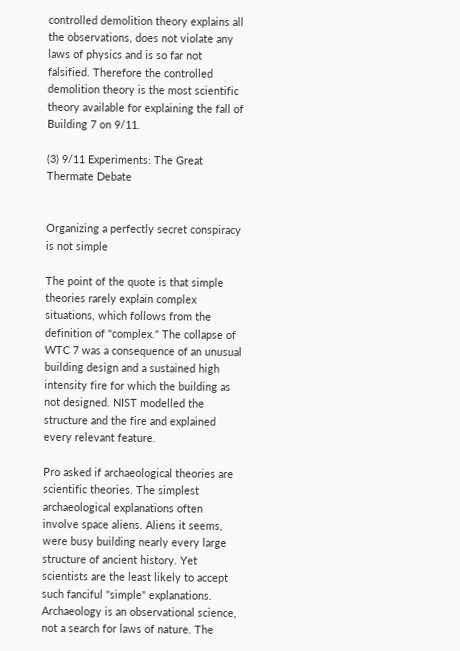controlled demolition theory explains all the observations, does not violate any laws of physics and is so far not falsified. Therefore the controlled demolition theory is the most scientific theory available for explaining the fall of Building 7 on 9/11.

(3) 9/11 Experiments: The Great Thermate Debate


Organizing a perfectly secret conspiracy is not simple

The point of the quote is that simple theories rarely explain complex situations, which follows from the definition of "complex." The collapse of WTC 7 was a consequence of an unusual building design and a sustained high intensity fire for which the building as not designed. NIST modelled the structure and the fire and explained every relevant feature.

Pro asked if archaeological theories are scientific theories. The simplest archaeological explanations often involve space aliens. Aliens it seems, were busy building nearly every large structure of ancient history. Yet scientists are the least likely to accept such fanciful "simple" explanations. Archaeology is an observational science, not a search for laws of nature. The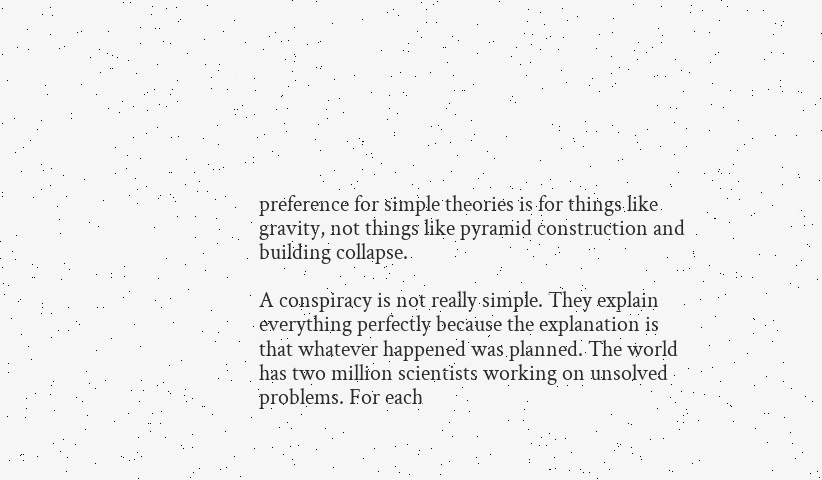preference for simple theories is for things like gravity, not things like pyramid construction and building collapse.

A conspiracy is not really simple. They explain everything perfectly because the explanation is that whatever happened was planned. The world has two million scientists working on unsolved problems. For each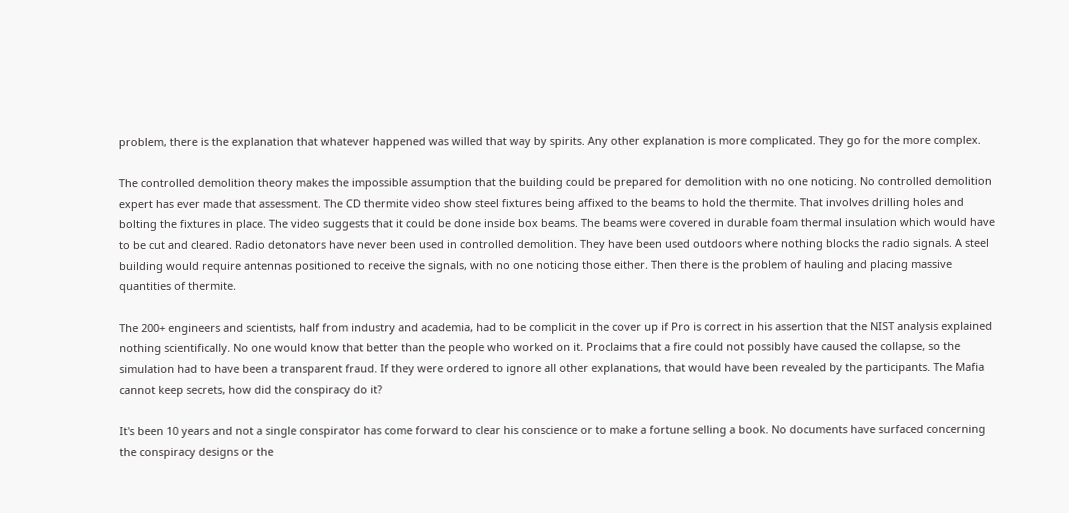problem, there is the explanation that whatever happened was willed that way by spirits. Any other explanation is more complicated. They go for the more complex.

The controlled demolition theory makes the impossible assumption that the building could be prepared for demolition with no one noticing. No controlled demolition expert has ever made that assessment. The CD thermite video show steel fixtures being affixed to the beams to hold the thermite. That involves drilling holes and bolting the fixtures in place. The video suggests that it could be done inside box beams. The beams were covered in durable foam thermal insulation which would have to be cut and cleared. Radio detonators have never been used in controlled demolition. They have been used outdoors where nothing blocks the radio signals. A steel building would require antennas positioned to receive the signals, with no one noticing those either. Then there is the problem of hauling and placing massive quantities of thermite.

The 200+ engineers and scientists, half from industry and academia, had to be complicit in the cover up if Pro is correct in his assertion that the NIST analysis explained nothing scientifically. No one would know that better than the people who worked on it. Proclaims that a fire could not possibly have caused the collapse, so the simulation had to have been a transparent fraud. If they were ordered to ignore all other explanations, that would have been revealed by the participants. The Mafia cannot keep secrets, how did the conspiracy do it?

It's been 10 years and not a single conspirator has come forward to clear his conscience or to make a fortune selling a book. No documents have surfaced concerning the conspiracy designs or the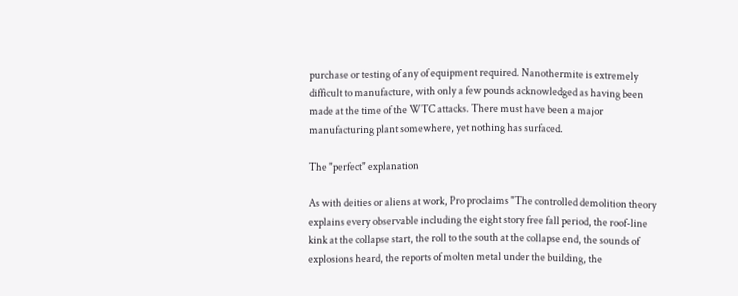purchase or testing of any of equipment required. Nanothermite is extremely difficult to manufacture, with only a few pounds acknowledged as having been made at the time of the WTC attacks. There must have been a major manufacturing plant somewhere, yet nothing has surfaced.

The "perfect" explanation

As with deities or aliens at work, Pro proclaims "The controlled demolition theory explains every observable including the eight story free fall period, the roof-line kink at the collapse start, the roll to the south at the collapse end, the sounds of explosions heard, the reports of molten metal under the building, the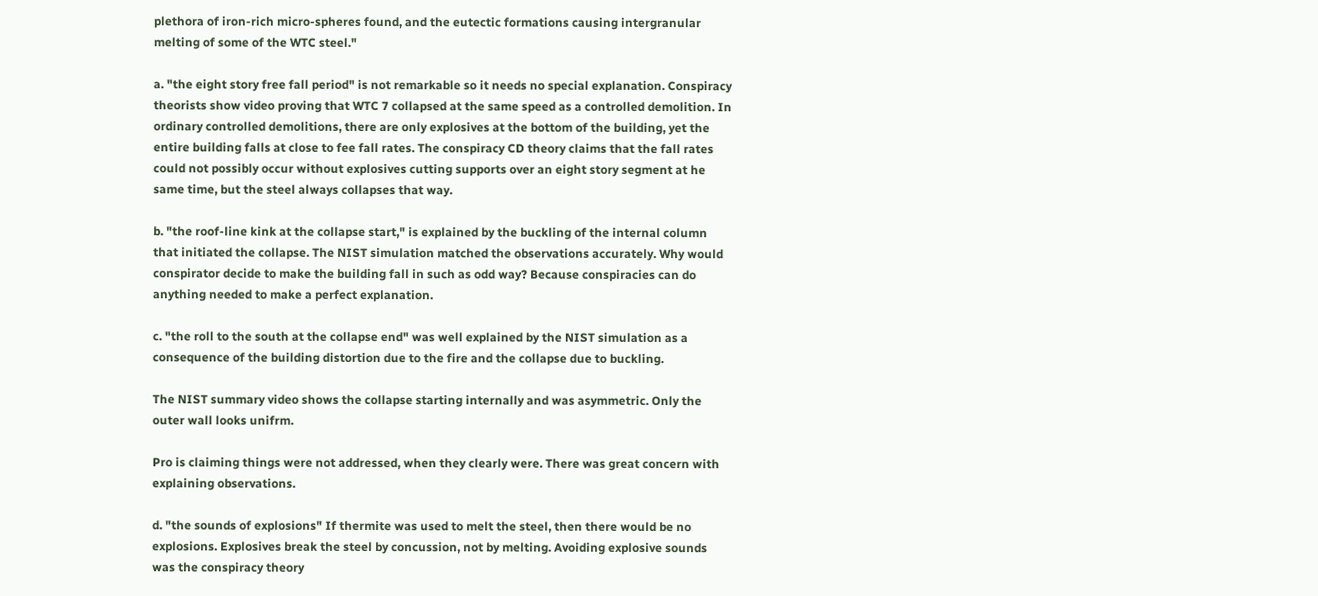plethora of iron-rich micro-spheres found, and the eutectic formations causing intergranular melting of some of the WTC steel."

a. "the eight story free fall period" is not remarkable so it needs no special explanation. Conspiracy theorists show video proving that WTC 7 collapsed at the same speed as a controlled demolition. In ordinary controlled demolitions, there are only explosives at the bottom of the building, yet the entire building falls at close to fee fall rates. The conspiracy CD theory claims that the fall rates could not possibly occur without explosives cutting supports over an eight story segment at he same time, but the steel always collapses that way.

b. "the roof-line kink at the collapse start," is explained by the buckling of the internal column that initiated the collapse. The NIST simulation matched the observations accurately. Why would conspirator decide to make the building fall in such as odd way? Because conspiracies can do anything needed to make a perfect explanation.

c. "the roll to the south at the collapse end" was well explained by the NIST simulation as a consequence of the building distortion due to the fire and the collapse due to buckling.

The NIST summary video shows the collapse starting internally and was asymmetric. Only the outer wall looks unifrm.

Pro is claiming things were not addressed, when they clearly were. There was great concern with explaining observations.

d. "the sounds of explosions" If thermite was used to melt the steel, then there would be no explosions. Explosives break the steel by concussion, not by melting. Avoiding explosive sounds was the conspiracy theory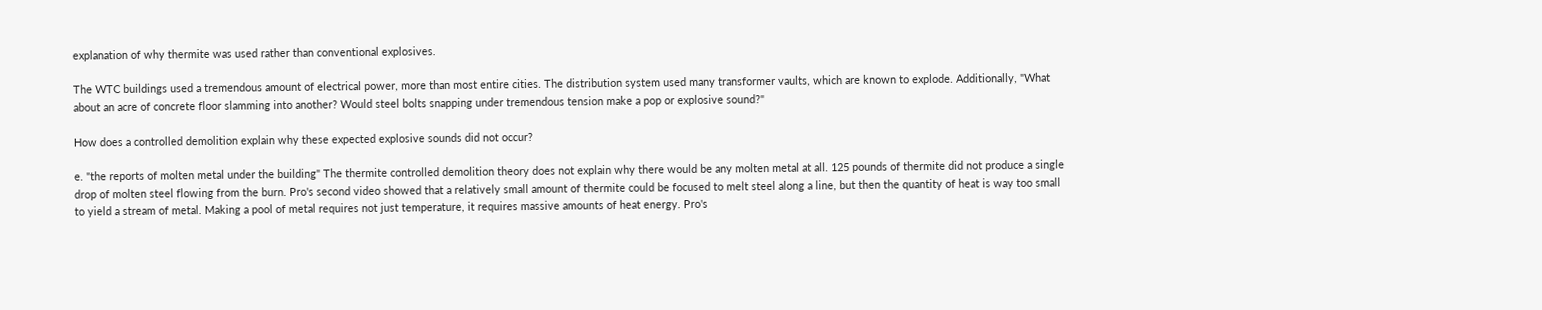explanation of why thermite was used rather than conventional explosives.

The WTC buildings used a tremendous amount of electrical power, more than most entire cities. The distribution system used many transformer vaults, which are known to explode. Additionally, "What about an acre of concrete floor slamming into another? Would steel bolts snapping under tremendous tension make a pop or explosive sound?"

How does a controlled demolition explain why these expected explosive sounds did not occur?

e. "the reports of molten metal under the building" The thermite controlled demolition theory does not explain why there would be any molten metal at all. 125 pounds of thermite did not produce a single drop of molten steel flowing from the burn. Pro's second video showed that a relatively small amount of thermite could be focused to melt steel along a line, but then the quantity of heat is way too small to yield a stream of metal. Making a pool of metal requires not just temperature, it requires massive amounts of heat energy. Pro's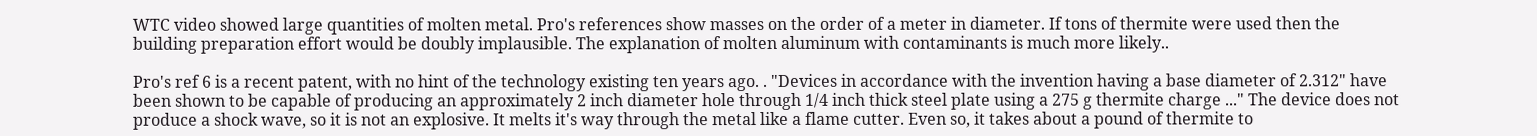WTC video showed large quantities of molten metal. Pro's references show masses on the order of a meter in diameter. If tons of thermite were used then the building preparation effort would be doubly implausible. The explanation of molten aluminum with contaminants is much more likely..

Pro's ref 6 is a recent patent, with no hint of the technology existing ten years ago. . "Devices in accordance with the invention having a base diameter of 2.312" have been shown to be capable of producing an approximately 2 inch diameter hole through 1/4 inch thick steel plate using a 275 g thermite charge ..." The device does not produce a shock wave, so it is not an explosive. It melts it's way through the metal like a flame cutter. Even so, it takes about a pound of thermite to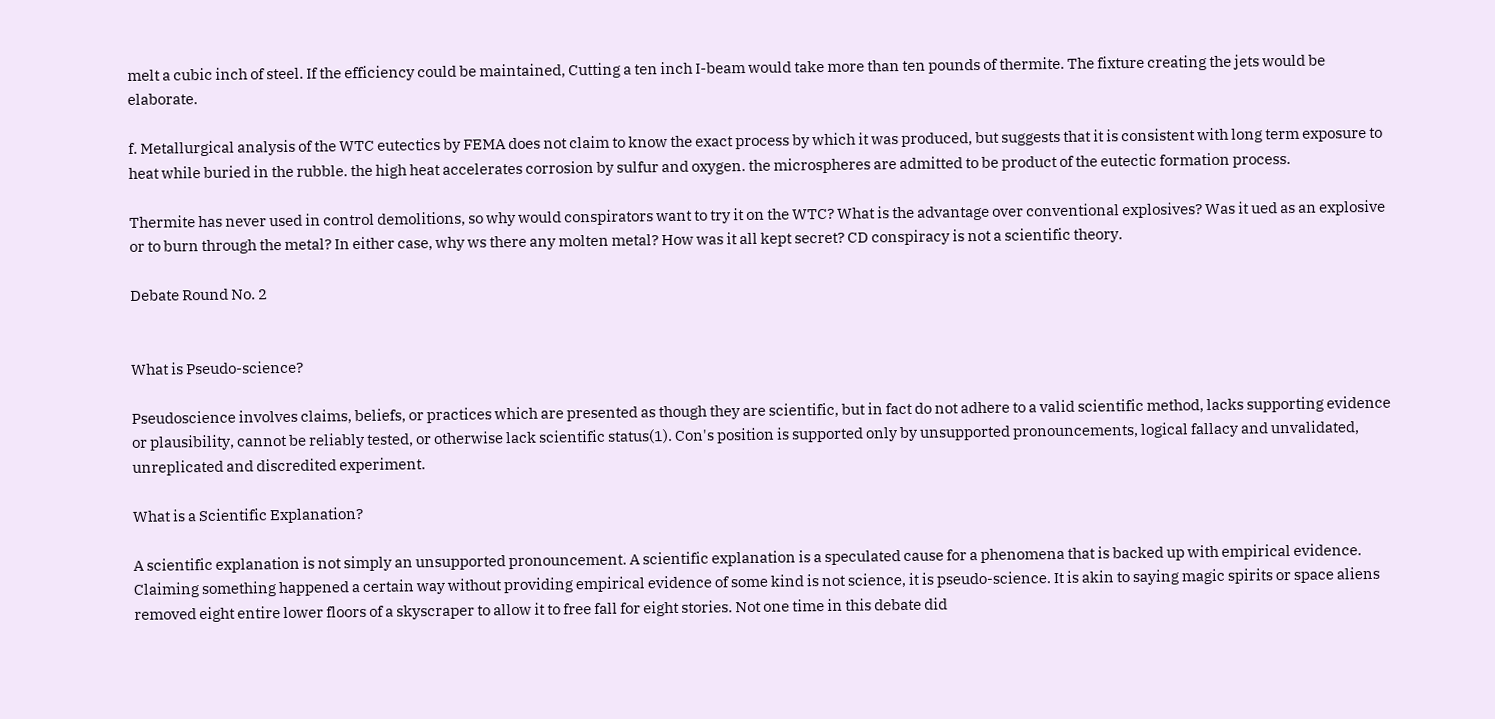melt a cubic inch of steel. If the efficiency could be maintained, Cutting a ten inch I-beam would take more than ten pounds of thermite. The fixture creating the jets would be elaborate.

f. Metallurgical analysis of the WTC eutectics by FEMA does not claim to know the exact process by which it was produced, but suggests that it is consistent with long term exposure to heat while buried in the rubble. the high heat accelerates corrosion by sulfur and oxygen. the microspheres are admitted to be product of the eutectic formation process.

Thermite has never used in control demolitions, so why would conspirators want to try it on the WTC? What is the advantage over conventional explosives? Was it ued as an explosive or to burn through the metal? In either case, why ws there any molten metal? How was it all kept secret? CD conspiracy is not a scientific theory.

Debate Round No. 2


What is Pseudo-science?

Pseudoscience involves claims, beliefs, or practices which are presented as though they are scientific, but in fact do not adhere to a valid scientific method, lacks supporting evidence or plausibility, cannot be reliably tested, or otherwise lack scientific status(1). Con's position is supported only by unsupported pronouncements, logical fallacy and unvalidated, unreplicated and discredited experiment.

What is a Scientific Explanation?

A scientific explanation is not simply an unsupported pronouncement. A scientific explanation is a speculated cause for a phenomena that is backed up with empirical evidence. Claiming something happened a certain way without providing empirical evidence of some kind is not science, it is pseudo-science. It is akin to saying magic spirits or space aliens removed eight entire lower floors of a skyscraper to allow it to free fall for eight stories. Not one time in this debate did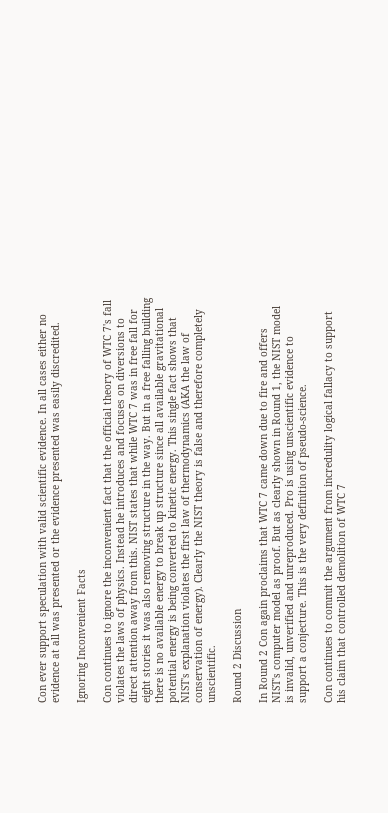Con ever support speculation with valid scientific evidence. In all cases either no evidence at all was presented or the evidence presented was easily discredited.

Ignoring Inconvenient Facts

Con continues to ignore the inconvenient fact that the official theory of WTC 7's fall violates the laws of physics. Instead he introduces and focuses on diversions to direct attention away from this. NIST states that while WTC 7 was in free fall for eight stories it was also removing structure in the way. But in a free falling building there is no available energy to break up structure since all available gravitational potential energy is being converted to kinetic energy. This single fact shows that NIST's explanation violates the first law of thermodynamics (AKA the law of conservation of energy). Clearly the NIST theory is false and therefore completely unscientific.

Round 2 Discussion

In Round 2 Con again proclaims that WTC 7 came down due to fire and offers NIST's computer model as proof. But as clearly shown in Round 1, the NIST model is invalid, unverified and unreproduced. Pro is using unscientific evidence to support a conjecture. This is the very definition of pseudo-science.

Con continues to commit the argument from incredulity logical fallacy to support his claim that controlled demolition of WTC 7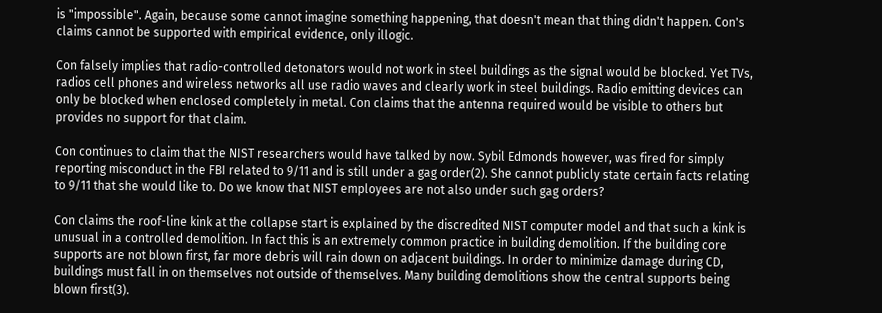is "impossible". Again, because some cannot imagine something happening, that doesn't mean that thing didn't happen. Con's claims cannot be supported with empirical evidence, only illogic.

Con falsely implies that radio-controlled detonators would not work in steel buildings as the signal would be blocked. Yet TVs, radios cell phones and wireless networks all use radio waves and clearly work in steel buildings. Radio emitting devices can only be blocked when enclosed completely in metal. Con claims that the antenna required would be visible to others but provides no support for that claim.

Con continues to claim that the NIST researchers would have talked by now. Sybil Edmonds however, was fired for simply reporting misconduct in the FBI related to 9/11 and is still under a gag order(2). She cannot publicly state certain facts relating to 9/11 that she would like to. Do we know that NIST employees are not also under such gag orders?

Con claims the roof-line kink at the collapse start is explained by the discredited NIST computer model and that such a kink is unusual in a controlled demolition. In fact this is an extremely common practice in building demolition. If the building core supports are not blown first, far more debris will rain down on adjacent buildings. In order to minimize damage during CD, buildings must fall in on themselves not outside of themselves. Many building demolitions show the central supports being blown first(3).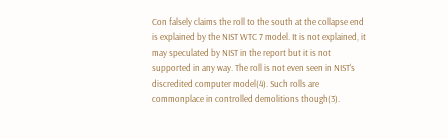Con falsely claims the roll to the south at the collapse end is explained by the NIST WTC 7 model. It is not explained, it may speculated by NIST in the report but it is not supported in any way. The roll is not even seen in NIST's discredited computer model(4). Such rolls are commonplace in controlled demolitions though(3).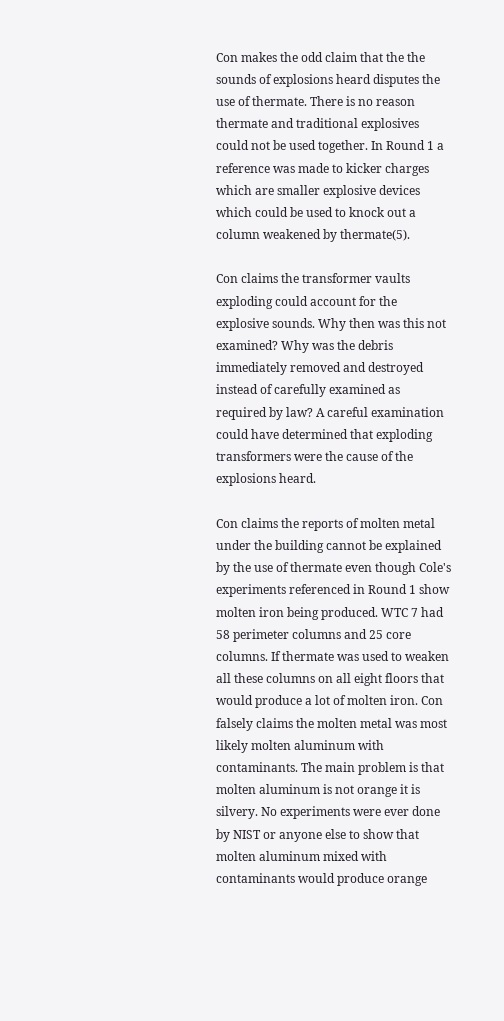Con makes the odd claim that the the sounds of explosions heard disputes the use of thermate. There is no reason thermate and traditional explosives could not be used together. In Round 1 a reference was made to kicker charges which are smaller explosive devices which could be used to knock out a column weakened by thermate(5).

Con claims the transformer vaults exploding could account for the explosive sounds. Why then was this not examined? Why was the debris immediately removed and destroyed instead of carefully examined as required by law? A careful examination could have determined that exploding transformers were the cause of the explosions heard.

Con claims the reports of molten metal under the building cannot be explained by the use of thermate even though Cole's experiments referenced in Round 1 show molten iron being produced. WTC 7 had 58 perimeter columns and 25 core columns. If thermate was used to weaken all these columns on all eight floors that would produce a lot of molten iron. Con falsely claims the molten metal was most likely molten aluminum with contaminants. The main problem is that molten aluminum is not orange it is silvery. No experiments were ever done by NIST or anyone else to show that molten aluminum mixed with contaminants would produce orange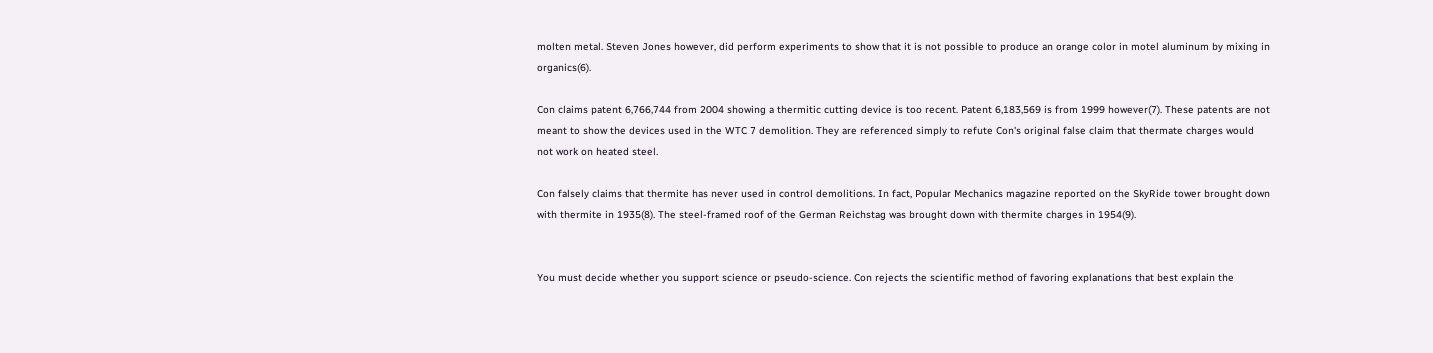molten metal. Steven Jones however, did perform experiments to show that it is not possible to produce an orange color in motel aluminum by mixing in organics(6).

Con claims patent 6,766,744 from 2004 showing a thermitic cutting device is too recent. Patent 6,183,569 is from 1999 however(7). These patents are not meant to show the devices used in the WTC 7 demolition. They are referenced simply to refute Con's original false claim that thermate charges would not work on heated steel.

Con falsely claims that thermite has never used in control demolitions. In fact, Popular Mechanics magazine reported on the SkyRide tower brought down with thermite in 1935(8). The steel-framed roof of the German Reichstag was brought down with thermite charges in 1954(9).


You must decide whether you support science or pseudo-science. Con rejects the scientific method of favoring explanations that best explain the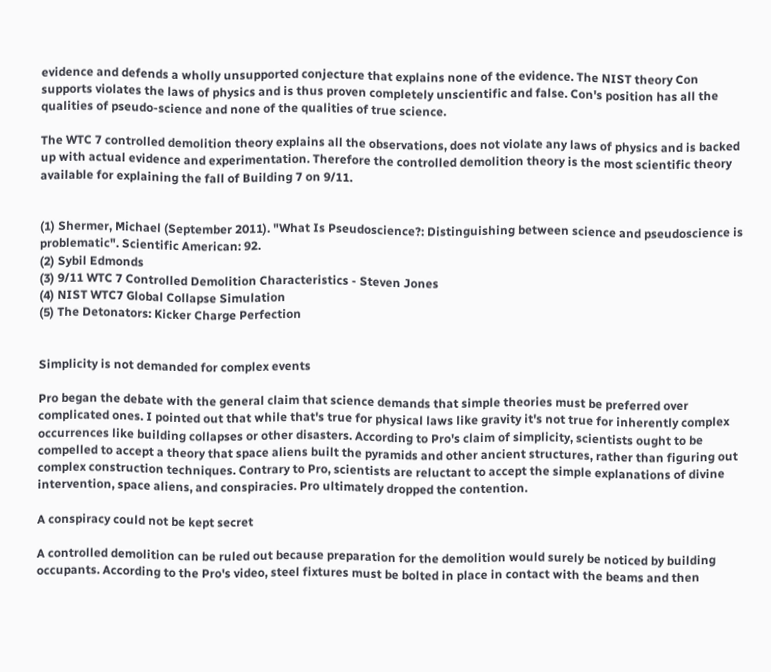evidence and defends a wholly unsupported conjecture that explains none of the evidence. The NIST theory Con supports violates the laws of physics and is thus proven completely unscientific and false. Con's position has all the qualities of pseudo-science and none of the qualities of true science.

The WTC 7 controlled demolition theory explains all the observations, does not violate any laws of physics and is backed up with actual evidence and experimentation. Therefore the controlled demolition theory is the most scientific theory available for explaining the fall of Building 7 on 9/11.


(1) Shermer, Michael (September 2011). "What Is Pseudoscience?: Distinguishing between science and pseudoscience is problematic". Scientific American: 92.
(2) Sybil Edmonds
(3) 9/11 WTC 7 Controlled Demolition Characteristics - Steven Jones
(4) NIST WTC7 Global Collapse Simulation
(5) The Detonators: Kicker Charge Perfection


Simplicity is not demanded for complex events

Pro began the debate with the general claim that science demands that simple theories must be preferred over complicated ones. I pointed out that while that's true for physical laws like gravity it's not true for inherently complex occurrences like building collapses or other disasters. According to Pro's claim of simplicity, scientists ought to be compelled to accept a theory that space aliens built the pyramids and other ancient structures, rather than figuring out complex construction techniques. Contrary to Pro, scientists are reluctant to accept the simple explanations of divine intervention, space aliens, and conspiracies. Pro ultimately dropped the contention.

A conspiracy could not be kept secret

A controlled demolition can be ruled out because preparation for the demolition would surely be noticed by building occupants. According to the Pro's video, steel fixtures must be bolted in place in contact with the beams and then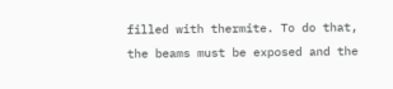filled with thermite. To do that, the beams must be exposed and the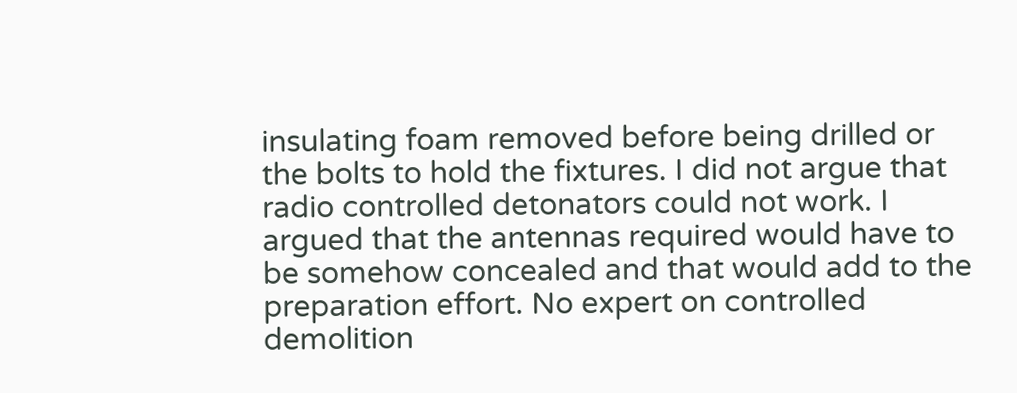insulating foam removed before being drilled or the bolts to hold the fixtures. I did not argue that radio controlled detonators could not work. I argued that the antennas required would have to be somehow concealed and that would add to the preparation effort. No expert on controlled demolition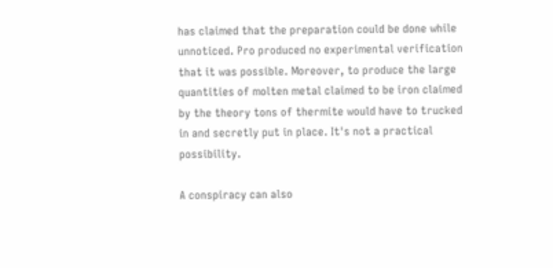has claimed that the preparation could be done while unnoticed. Pro produced no experimental verification that it was possible. Moreover, to produce the large quantities of molten metal claimed to be iron claimed by the theory tons of thermite would have to trucked in and secretly put in place. It's not a practical possibility.

A conspiracy can also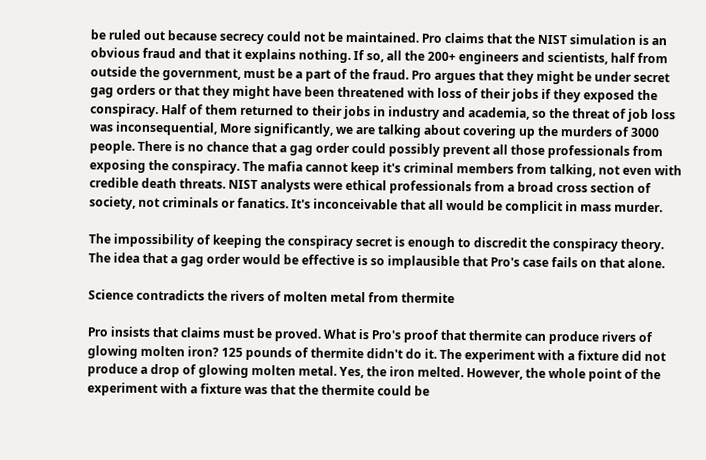be ruled out because secrecy could not be maintained. Pro claims that the NIST simulation is an obvious fraud and that it explains nothing. If so, all the 200+ engineers and scientists, half from outside the government, must be a part of the fraud. Pro argues that they might be under secret gag orders or that they might have been threatened with loss of their jobs if they exposed the conspiracy. Half of them returned to their jobs in industry and academia, so the threat of job loss was inconsequential, More significantly, we are talking about covering up the murders of 3000 people. There is no chance that a gag order could possibly prevent all those professionals from exposing the conspiracy. The mafia cannot keep it's criminal members from talking, not even with credible death threats. NIST analysts were ethical professionals from a broad cross section of society, not criminals or fanatics. It's inconceivable that all would be complicit in mass murder.

The impossibility of keeping the conspiracy secret is enough to discredit the conspiracy theory. The idea that a gag order would be effective is so implausible that Pro's case fails on that alone.

Science contradicts the rivers of molten metal from thermite

Pro insists that claims must be proved. What is Pro's proof that thermite can produce rivers of glowing molten iron? 125 pounds of thermite didn't do it. The experiment with a fixture did not produce a drop of glowing molten metal. Yes, the iron melted. However, the whole point of the experiment with a fixture was that the thermite could be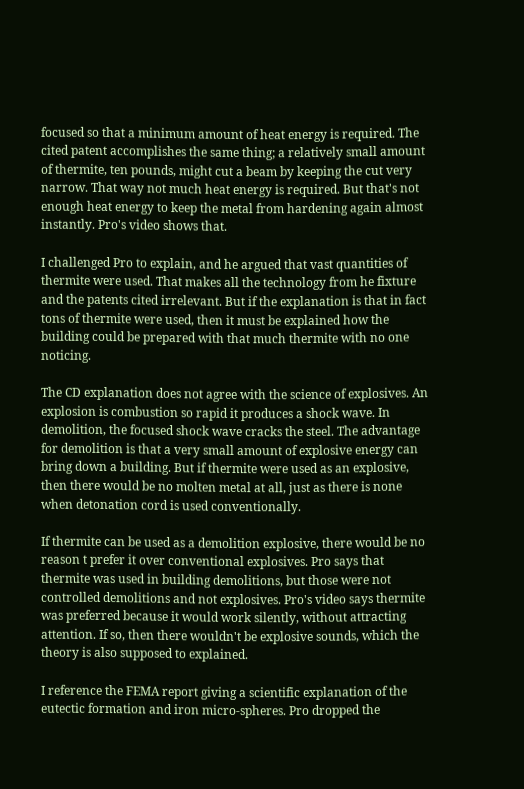focused so that a minimum amount of heat energy is required. The cited patent accomplishes the same thing; a relatively small amount of thermite, ten pounds, might cut a beam by keeping the cut very narrow. That way not much heat energy is required. But that's not enough heat energy to keep the metal from hardening again almost instantly. Pro's video shows that.

I challenged Pro to explain, and he argued that vast quantities of thermite were used. That makes all the technology from he fixture and the patents cited irrelevant. But if the explanation is that in fact tons of thermite were used, then it must be explained how the building could be prepared with that much thermite with no one noticing.

The CD explanation does not agree with the science of explosives. An explosion is combustion so rapid it produces a shock wave. In demolition, the focused shock wave cracks the steel. The advantage for demolition is that a very small amount of explosive energy can bring down a building. But if thermite were used as an explosive, then there would be no molten metal at all, just as there is none when detonation cord is used conventionally.

If thermite can be used as a demolition explosive, there would be no reason t prefer it over conventional explosives. Pro says that thermite was used in building demolitions, but those were not controlled demolitions and not explosives. Pro's video says thermite was preferred because it would work silently, without attracting attention. If so, then there wouldn't be explosive sounds, which the theory is also supposed to explained.

I reference the FEMA report giving a scientific explanation of the eutectic formation and iron micro-spheres. Pro dropped the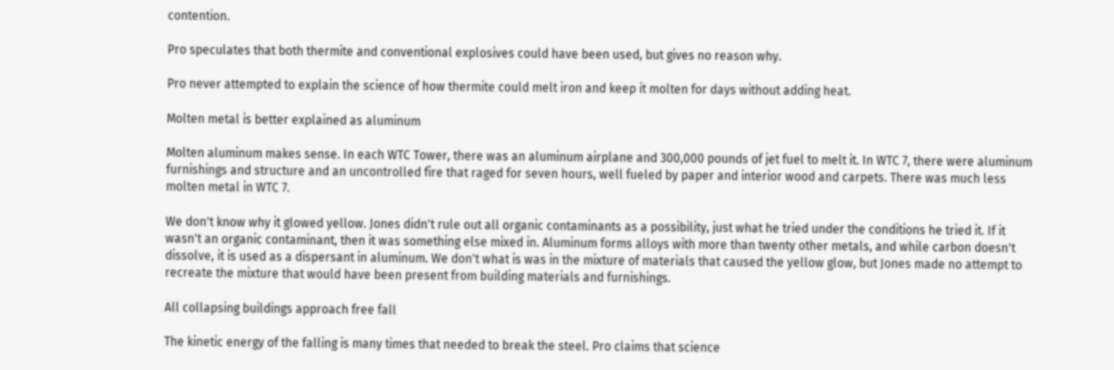contention.

Pro speculates that both thermite and conventional explosives could have been used, but gives no reason why.

Pro never attempted to explain the science of how thermite could melt iron and keep it molten for days without adding heat.

Molten metal is better explained as aluminum

Molten aluminum makes sense. In each WTC Tower, there was an aluminum airplane and 300,000 pounds of jet fuel to melt it. In WTC 7, there were aluminum furnishings and structure and an uncontrolled fire that raged for seven hours, well fueled by paper and interior wood and carpets. There was much less molten metal in WTC 7.

We don't know why it glowed yellow. Jones didn't rule out all organic contaminants as a possibility, just what he tried under the conditions he tried it. If it wasn't an organic contaminant, then it was something else mixed in. Aluminum forms alloys with more than twenty other metals, and while carbon doesn't dissolve, it is used as a dispersant in aluminum. We don't what is was in the mixture of materials that caused the yellow glow, but Jones made no attempt to recreate the mixture that would have been present from building materials and furnishings.

All collapsing buildings approach free fall

The kinetic energy of the falling is many times that needed to break the steel. Pro claims that science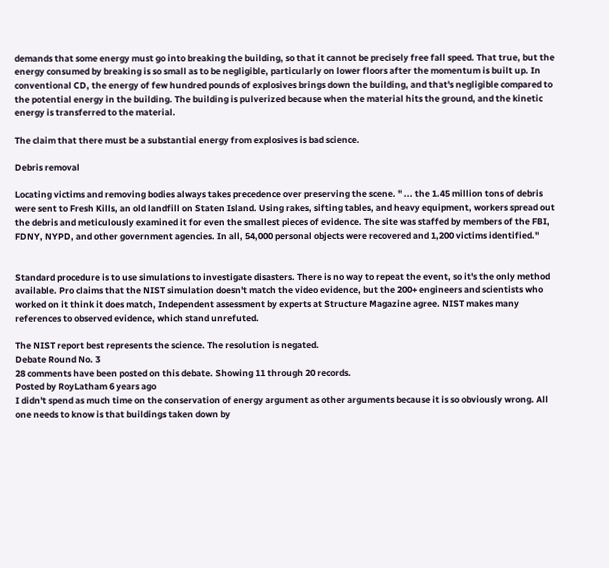demands that some energy must go into breaking the building, so that it cannot be precisely free fall speed. That true, but the energy consumed by breaking is so small as to be negligible, particularly on lower floors after the momentum is built up. In conventional CD, the energy of few hundred pounds of explosives brings down the building, and that's negligible compared to the potential energy in the building. The building is pulverized because when the material hits the ground, and the kinetic energy is transferred to the material.

The claim that there must be a substantial energy from explosives is bad science.

Debris removal

Locating victims and removing bodies always takes precedence over preserving the scene. " ... the 1.45 million tons of debris were sent to Fresh Kills, an old landfill on Staten Island. Using rakes, sifting tables, and heavy equipment, workers spread out the debris and meticulously examined it for even the smallest pieces of evidence. The site was staffed by members of the FBI, FDNY, NYPD, and other government agencies. In all, 54,000 personal objects were recovered and 1,200 victims identified."


Standard procedure is to use simulations to investigate disasters. There is no way to repeat the event, so it's the only method available. Pro claims that the NIST simulation doesn't match the video evidence, but the 200+ engineers and scientists who worked on it think it does match, Independent assessment by experts at Structure Magazine agree. NIST makes many references to observed evidence, which stand unrefuted.

The NIST report best represents the science. The resolution is negated.
Debate Round No. 3
28 comments have been posted on this debate. Showing 11 through 20 records.
Posted by RoyLatham 6 years ago
I didn't spend as much time on the conservation of energy argument as other arguments because it is so obviously wrong. All one needs to know is that buildings taken down by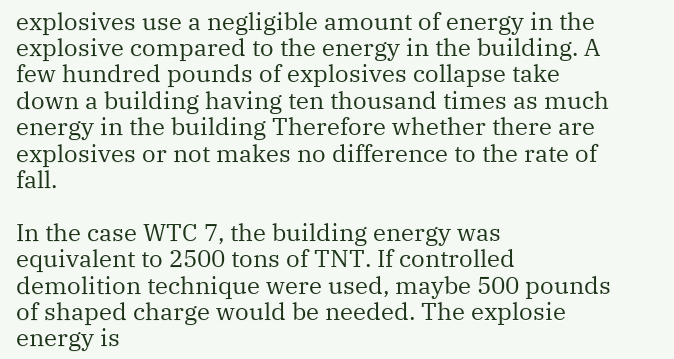explosives use a negligible amount of energy in the explosive compared to the energy in the building. A few hundred pounds of explosives collapse take down a building having ten thousand times as much energy in the building Therefore whether there are explosives or not makes no difference to the rate of fall.

In the case WTC 7, the building energy was equivalent to 2500 tons of TNT. If controlled demolition technique were used, maybe 500 pounds of shaped charge would be needed. The explosie energy is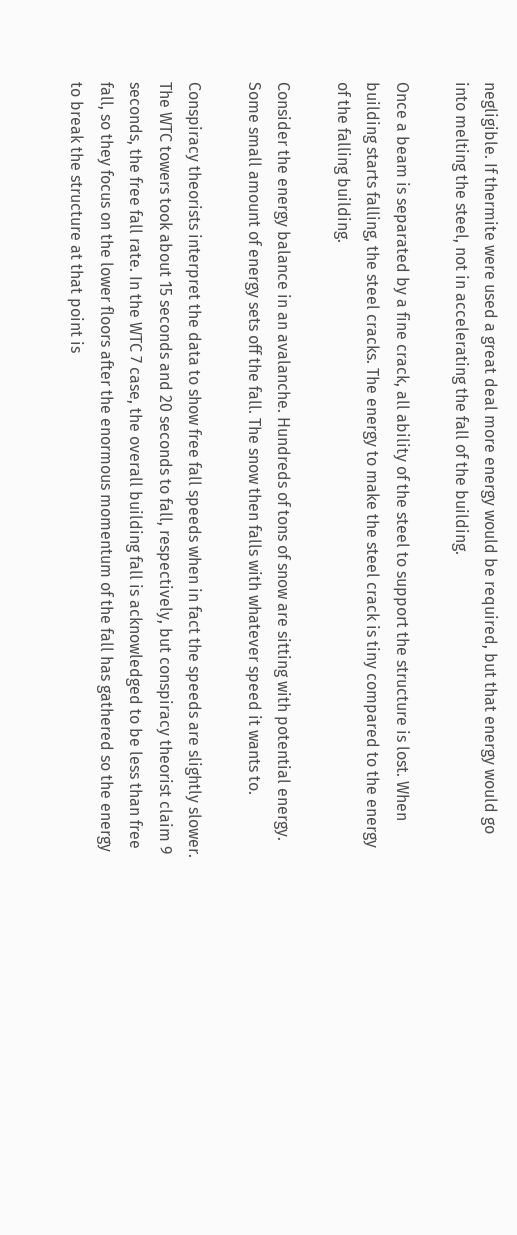negligible. If thermite were used a great deal more energy would be required, but that energy would go into melting the steel, not in accelerating the fall of the building.

Once a beam is separated by a fine crack, all ability of the steel to support the structure is lost. When building starts falling, the steel cracks. The energy to make the steel crack is tiny compared to the energy of the falling building.

Consider the energy balance in an avalanche. Hundreds of tons of snow are sitting with potential energy. Some small amount of energy sets off the fall. The snow then falls with whatever speed it wants to.

Conspiracy theorists interpret the data to show free fall speeds when in fact the speeds are slightly slower. The WTC towers took about 15 seconds and 20 seconds to fall, respectively, but conspiracy theorist claim 9 seconds, the free fall rate. In the WTC 7 case, the overall building fall is acknowledged to be less than free fall, so they focus on the lower floors after the enormous momentum of the fall has gathered so the energy to break the structure at that point is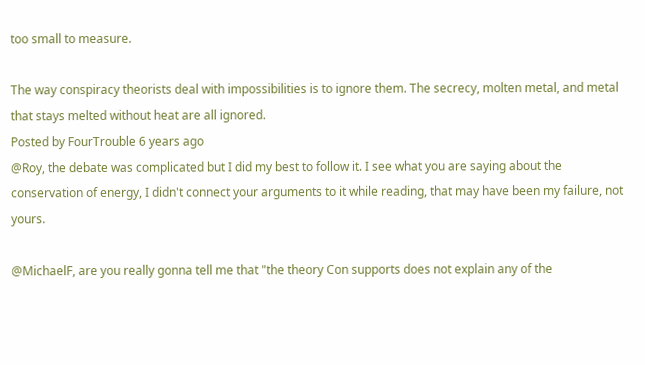too small to measure.

The way conspiracy theorists deal with impossibilities is to ignore them. The secrecy, molten metal, and metal that stays melted without heat are all ignored.
Posted by FourTrouble 6 years ago
@Roy, the debate was complicated but I did my best to follow it. I see what you are saying about the conservation of energy, I didn't connect your arguments to it while reading, that may have been my failure, not yours.

@MichaelF, are you really gonna tell me that "the theory Con supports does not explain any of the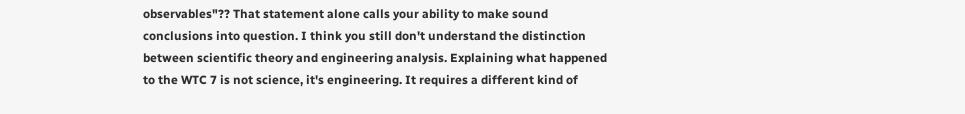observables"?? That statement alone calls your ability to make sound conclusions into question. I think you still don't understand the distinction between scientific theory and engineering analysis. Explaining what happened to the WTC 7 is not science, it's engineering. It requires a different kind of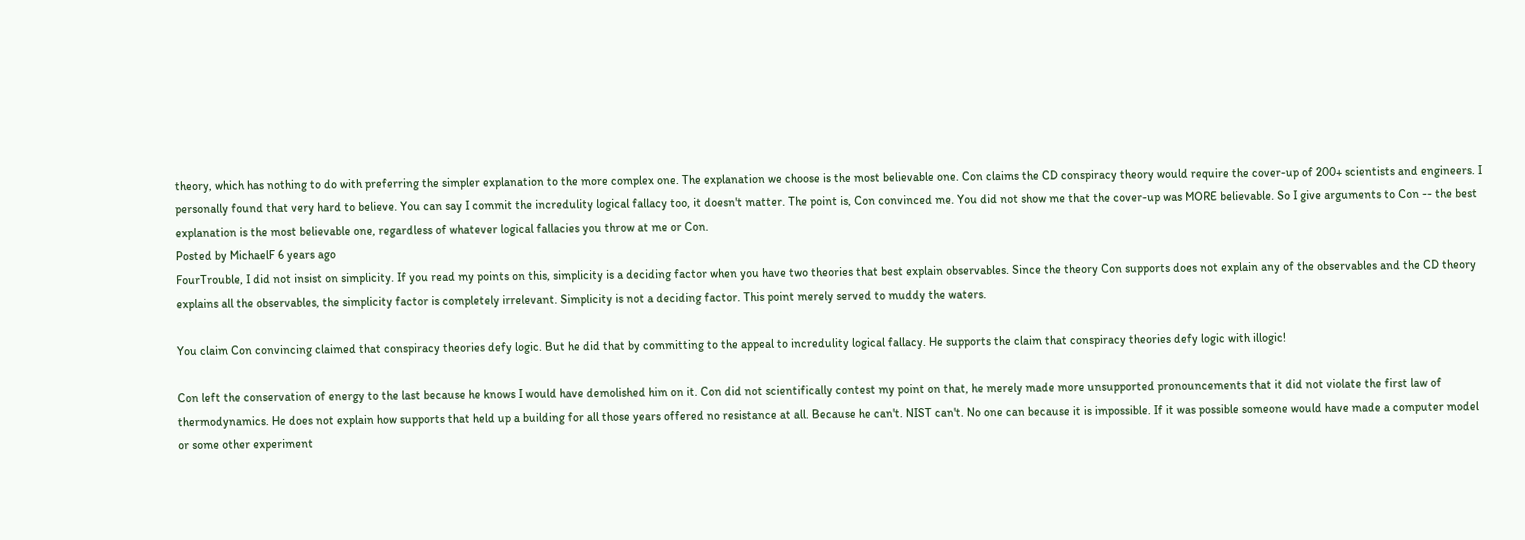theory, which has nothing to do with preferring the simpler explanation to the more complex one. The explanation we choose is the most believable one. Con claims the CD conspiracy theory would require the cover-up of 200+ scientists and engineers. I personally found that very hard to believe. You can say I commit the incredulity logical fallacy too, it doesn't matter. The point is, Con convinced me. You did not show me that the cover-up was MORE believable. So I give arguments to Con -- the best explanation is the most believable one, regardless of whatever logical fallacies you throw at me or Con.
Posted by MichaelF 6 years ago
FourTrouble, I did not insist on simplicity. If you read my points on this, simplicity is a deciding factor when you have two theories that best explain observables. Since the theory Con supports does not explain any of the observables and the CD theory explains all the observables, the simplicity factor is completely irrelevant. Simplicity is not a deciding factor. This point merely served to muddy the waters.

You claim Con convincing claimed that conspiracy theories defy logic. But he did that by committing to the appeal to incredulity logical fallacy. He supports the claim that conspiracy theories defy logic with illogic!

Con left the conservation of energy to the last because he knows I would have demolished him on it. Con did not scientifically contest my point on that, he merely made more unsupported pronouncements that it did not violate the first law of thermodynamics. He does not explain how supports that held up a building for all those years offered no resistance at all. Because he can't. NIST can't. No one can because it is impossible. If it was possible someone would have made a computer model or some other experiment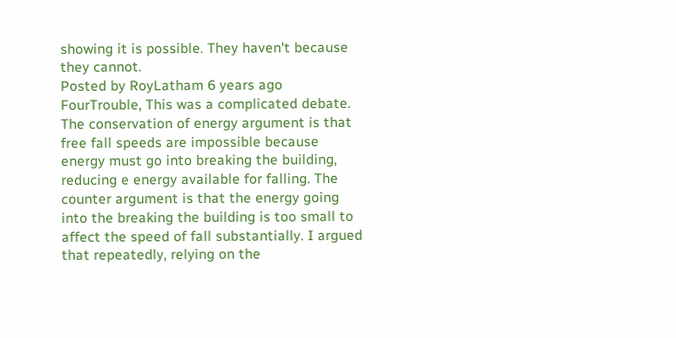showing it is possible. They haven't because they cannot.
Posted by RoyLatham 6 years ago
FourTrouble, This was a complicated debate. The conservation of energy argument is that free fall speeds are impossible because energy must go into breaking the building, reducing e energy available for falling. The counter argument is that the energy going into the breaking the building is too small to affect the speed of fall substantially. I argued that repeatedly, relying on the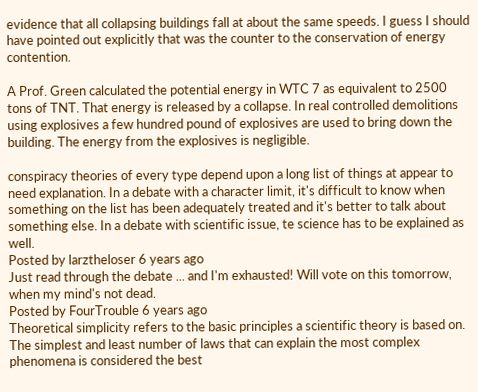evidence that all collapsing buildings fall at about the same speeds. I guess I should have pointed out explicitly that was the counter to the conservation of energy contention.

A Prof. Green calculated the potential energy in WTC 7 as equivalent to 2500 tons of TNT. That energy is released by a collapse. In real controlled demolitions using explosives a few hundred pound of explosives are used to bring down the building. The energy from the explosives is negligible.

conspiracy theories of every type depend upon a long list of things at appear to need explanation. In a debate with a character limit, it's difficult to know when something on the list has been adequately treated and it's better to talk about something else. In a debate with scientific issue, te science has to be explained as well.
Posted by larztheloser 6 years ago
Just read through the debate ... and I'm exhausted! Will vote on this tomorrow, when my mind's not dead.
Posted by FourTrouble 6 years ago
Theoretical simplicity refers to the basic principles a scientific theory is based on. The simplest and least number of laws that can explain the most complex phenomena is considered the best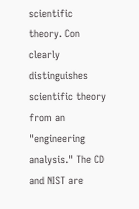scientific theory. Con clearly distinguishes scientific theory from an "engineering analysis." The CD and NIST are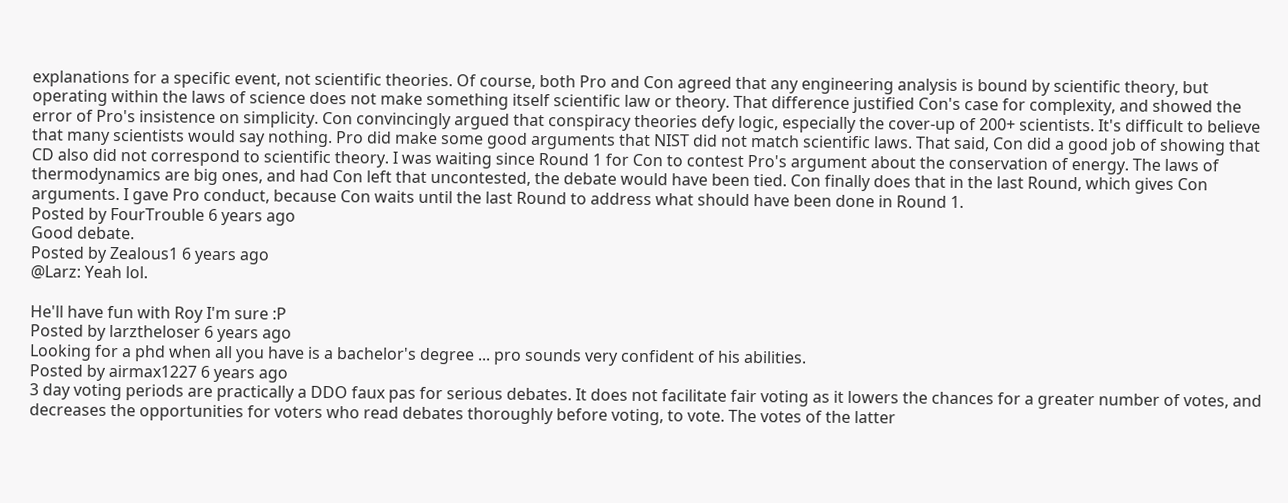explanations for a specific event, not scientific theories. Of course, both Pro and Con agreed that any engineering analysis is bound by scientific theory, but operating within the laws of science does not make something itself scientific law or theory. That difference justified Con's case for complexity, and showed the error of Pro's insistence on simplicity. Con convincingly argued that conspiracy theories defy logic, especially the cover-up of 200+ scientists. It's difficult to believe that many scientists would say nothing. Pro did make some good arguments that NIST did not match scientific laws. That said, Con did a good job of showing that CD also did not correspond to scientific theory. I was waiting since Round 1 for Con to contest Pro's argument about the conservation of energy. The laws of thermodynamics are big ones, and had Con left that uncontested, the debate would have been tied. Con finally does that in the last Round, which gives Con arguments. I gave Pro conduct, because Con waits until the last Round to address what should have been done in Round 1.
Posted by FourTrouble 6 years ago
Good debate.
Posted by Zealous1 6 years ago
@Larz: Yeah lol.

He'll have fun with Roy I'm sure :P
Posted by larztheloser 6 years ago
Looking for a phd when all you have is a bachelor's degree ... pro sounds very confident of his abilities.
Posted by airmax1227 6 years ago
3 day voting periods are practically a DDO faux pas for serious debates. It does not facilitate fair voting as it lowers the chances for a greater number of votes, and decreases the opportunities for voters who read debates thoroughly before voting, to vote. The votes of the latter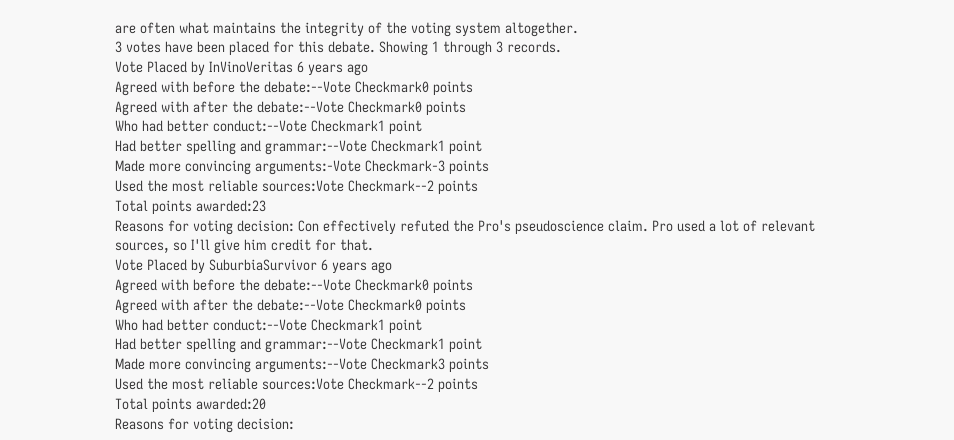are often what maintains the integrity of the voting system altogether.
3 votes have been placed for this debate. Showing 1 through 3 records.
Vote Placed by InVinoVeritas 6 years ago
Agreed with before the debate:--Vote Checkmark0 points
Agreed with after the debate:--Vote Checkmark0 points
Who had better conduct:--Vote Checkmark1 point
Had better spelling and grammar:--Vote Checkmark1 point
Made more convincing arguments:-Vote Checkmark-3 points
Used the most reliable sources:Vote Checkmark--2 points
Total points awarded:23
Reasons for voting decision: Con effectively refuted the Pro's pseudoscience claim. Pro used a lot of relevant sources, so I'll give him credit for that.
Vote Placed by SuburbiaSurvivor 6 years ago
Agreed with before the debate:--Vote Checkmark0 points
Agreed with after the debate:--Vote Checkmark0 points
Who had better conduct:--Vote Checkmark1 point
Had better spelling and grammar:--Vote Checkmark1 point
Made more convincing arguments:--Vote Checkmark3 points
Used the most reliable sources:Vote Checkmark--2 points
Total points awarded:20
Reasons for voting decision: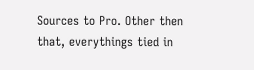Sources to Pro. Other then that, everythings tied in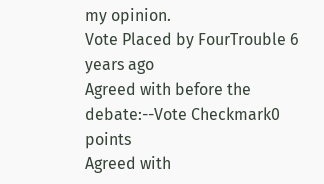my opinion.
Vote Placed by FourTrouble 6 years ago
Agreed with before the debate:--Vote Checkmark0 points
Agreed with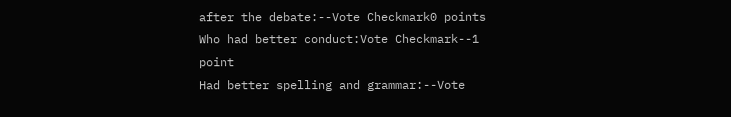after the debate:--Vote Checkmark0 points
Who had better conduct:Vote Checkmark--1 point
Had better spelling and grammar:--Vote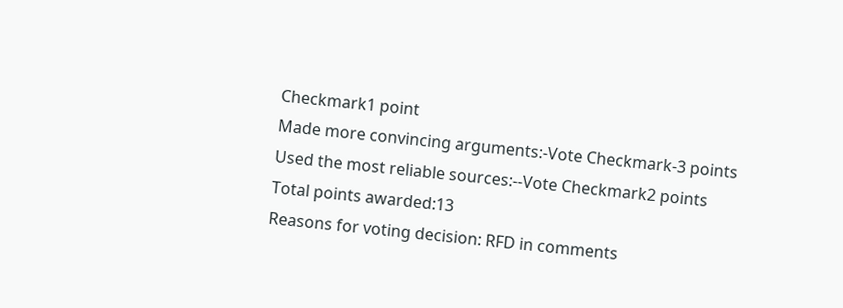Checkmark1 point
Made more convincing arguments:-Vote Checkmark-3 points
Used the most reliable sources:--Vote Checkmark2 points
Total points awarded:13
Reasons for voting decision: RFD in comments